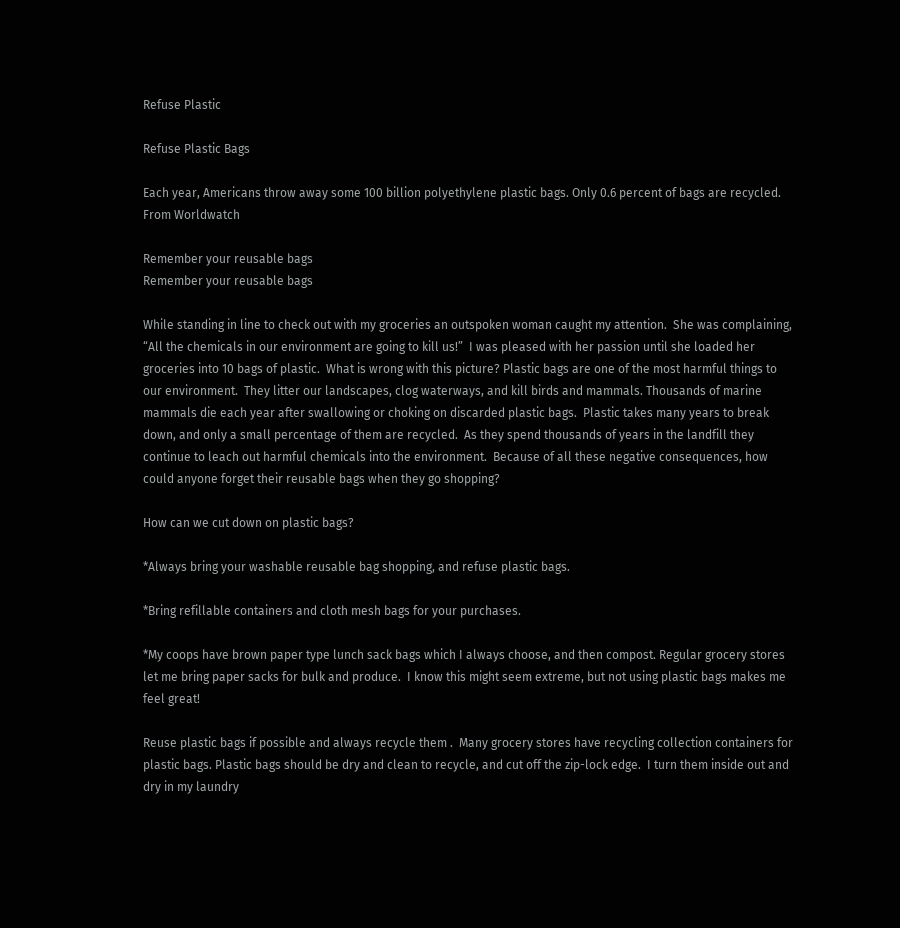Refuse Plastic

Refuse Plastic Bags

Each year, Americans throw away some 100 billion polyethylene plastic bags. Only 0.6 percent of bags are recycled.  From Worldwatch

Remember your reusable bags
Remember your reusable bags

While standing in line to check out with my groceries an outspoken woman caught my attention.  She was complaining, “All the chemicals in our environment are going to kill us!”  I was pleased with her passion until she loaded her groceries into 10 bags of plastic.  What is wrong with this picture? Plastic bags are one of the most harmful things to our environment.  They litter our landscapes, clog waterways, and kill birds and mammals. Thousands of marine mammals die each year after swallowing or choking on discarded plastic bags.  Plastic takes many years to break down, and only a small percentage of them are recycled.  As they spend thousands of years in the landfill they continue to leach out harmful chemicals into the environment.  Because of all these negative consequences, how could anyone forget their reusable bags when they go shopping?

How can we cut down on plastic bags?

*Always bring your washable reusable bag shopping, and refuse plastic bags.

*Bring refillable containers and cloth mesh bags for your purchases.

*My coops have brown paper type lunch sack bags which I always choose, and then compost. Regular grocery stores let me bring paper sacks for bulk and produce.  I know this might seem extreme, but not using plastic bags makes me feel great!

Reuse plastic bags if possible and always recycle them .  Many grocery stores have recycling collection containers for plastic bags. Plastic bags should be dry and clean to recycle, and cut off the zip-lock edge.  I turn them inside out and dry in my laundry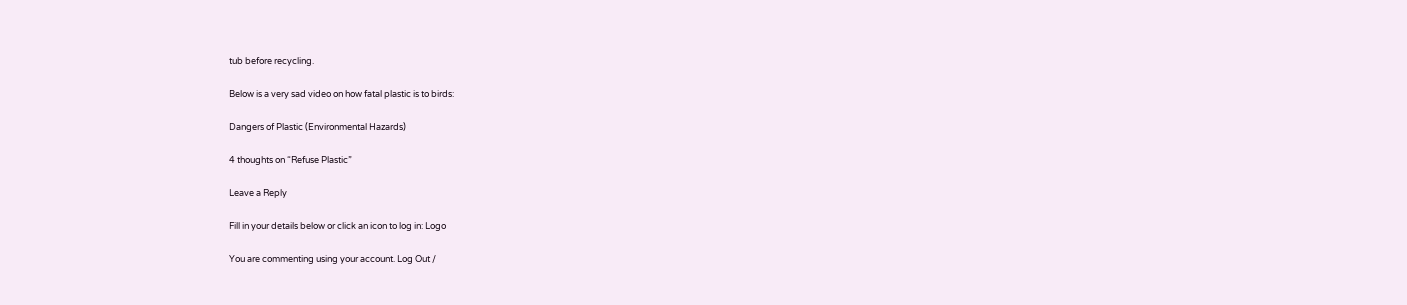tub before recycling.

Below is a very sad video on how fatal plastic is to birds:

Dangers of Plastic (Environmental Hazards)

4 thoughts on “Refuse Plastic”

Leave a Reply

Fill in your details below or click an icon to log in: Logo

You are commenting using your account. Log Out /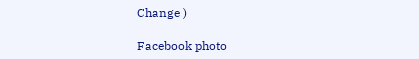Change )

Facebook photo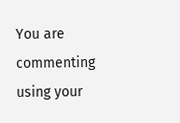You are commenting using your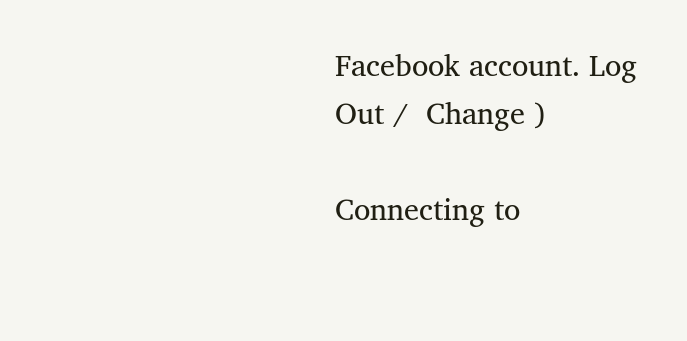Facebook account. Log Out /  Change )

Connecting to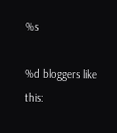%s

%d bloggers like this: